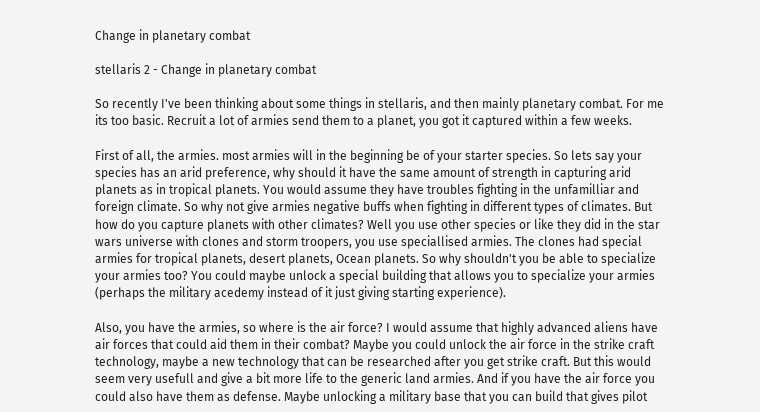Change in planetary combat

stellaris 2 - Change in planetary combat

So recently I've been thinking about some things in stellaris, and then mainly planetary combat. For me its too basic. Recruit a lot of armies send them to a planet, you got it captured within a few weeks.

First of all, the armies. most armies will in the beginning be of your starter species. So lets say your species has an arid preference, why should it have the same amount of strength in capturing arid planets as in tropical planets. You would assume they have troubles fighting in the unfamilliar and foreign climate. So why not give armies negative buffs when fighting in different types of climates. But how do you capture planets with other climates? Well you use other species or like they did in the star wars universe with clones and storm troopers, you use speciallised armies. The clones had special armies for tropical planets, desert planets, Ocean planets. So why shouldn't you be able to specialize your armies too? You could maybe unlock a special building that allows you to specialize your armies (perhaps the military acedemy instead of it just giving starting experience).

Also, you have the armies, so where is the air force? I would assume that highly advanced aliens have air forces that could aid them in their combat? Maybe you could unlock the air force in the strike craft technology, maybe a new technology that can be researched after you get strike craft. But this would seem very usefull and give a bit more life to the generic land armies. And if you have the air force you could also have them as defense. Maybe unlocking a military base that you can build that gives pilot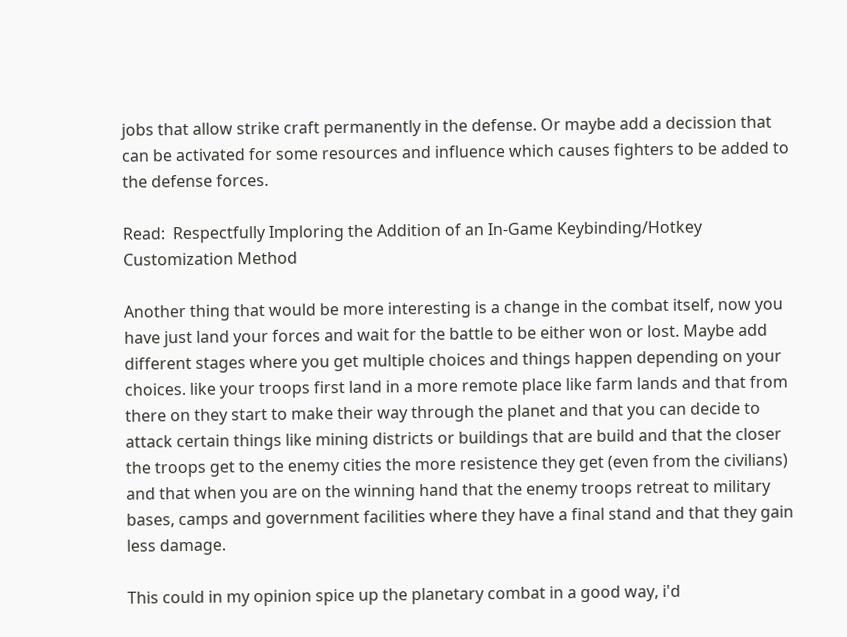jobs that allow strike craft permanently in the defense. Or maybe add a decission that can be activated for some resources and influence which causes fighters to be added to the defense forces.

Read:  Respectfully Imploring the Addition of an In-Game Keybinding/Hotkey Customization Method

Another thing that would be more interesting is a change in the combat itself, now you have just land your forces and wait for the battle to be either won or lost. Maybe add different stages where you get multiple choices and things happen depending on your choices. like your troops first land in a more remote place like farm lands and that from there on they start to make their way through the planet and that you can decide to attack certain things like mining districts or buildings that are build and that the closer the troops get to the enemy cities the more resistence they get (even from the civilians) and that when you are on the winning hand that the enemy troops retreat to military bases, camps and government facilities where they have a final stand and that they gain less damage.

This could in my opinion spice up the planetary combat in a good way, i'd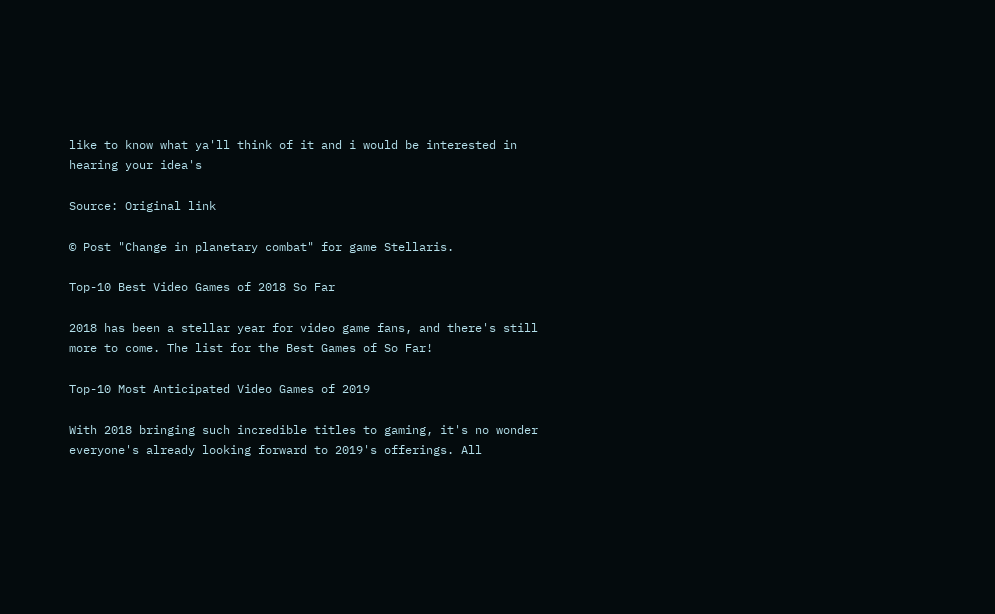like to know what ya'll think of it and i would be interested in hearing your idea's

Source: Original link

© Post "Change in planetary combat" for game Stellaris.

Top-10 Best Video Games of 2018 So Far

2018 has been a stellar year for video game fans, and there's still more to come. The list for the Best Games of So Far!

Top-10 Most Anticipated Video Games of 2019

With 2018 bringing such incredible titles to gaming, it's no wonder everyone's already looking forward to 2019's offerings. All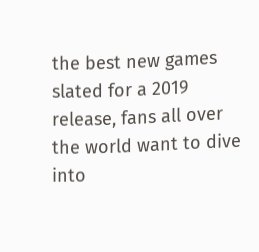the best new games slated for a 2019 release, fans all over the world want to dive into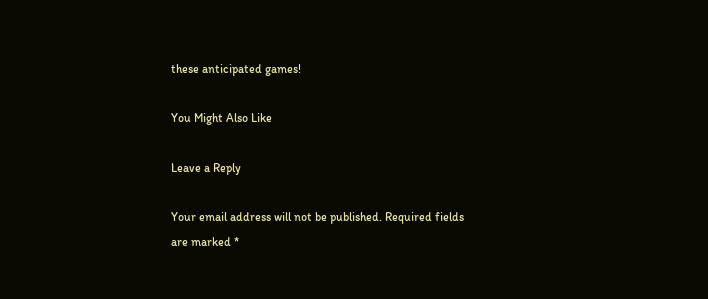these anticipated games!

You Might Also Like

Leave a Reply

Your email address will not be published. Required fields are marked *